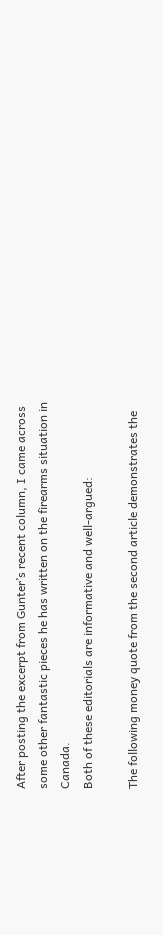After posting the excerpt from Gunter’s recent column, I came across some other fantastic pieces he has written on the firearms situation in Canada.
Both of these editorials are informative and well-argued:

The following money quote from the second article demonstrates the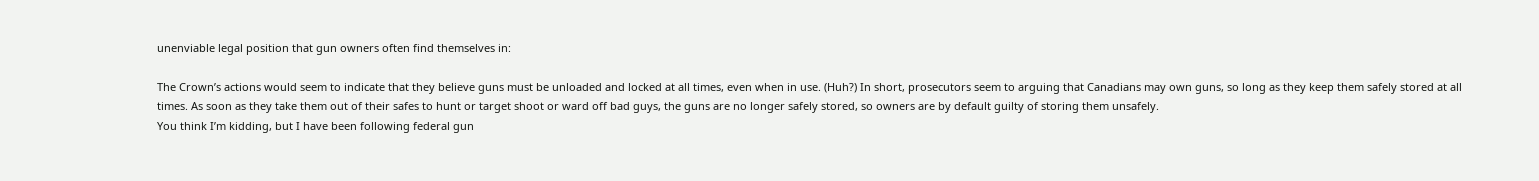unenviable legal position that gun owners often find themselves in:

The Crown’s actions would seem to indicate that they believe guns must be unloaded and locked at all times, even when in use. (Huh?) In short, prosecutors seem to arguing that Canadians may own guns, so long as they keep them safely stored at all times. As soon as they take them out of their safes to hunt or target shoot or ward off bad guys, the guns are no longer safely stored, so owners are by default guilty of storing them unsafely.
You think I’m kidding, but I have been following federal gun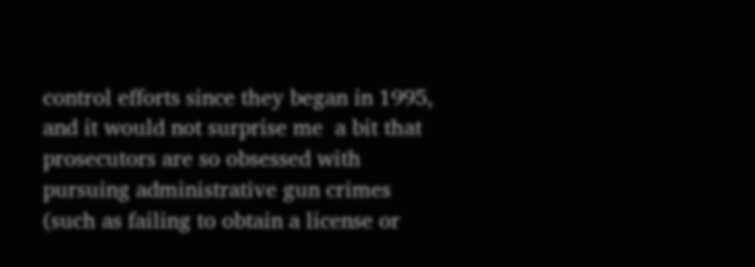control efforts since they began in 1995, and it would not surprise me  a bit that prosecutors are so obsessed with pursuing administrative gun crimes (such as failing to obtain a license or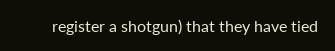register a shotgun) that they have tied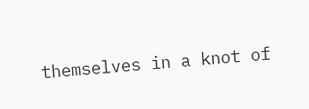themselves in a knot of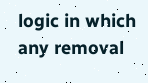logic in which any removal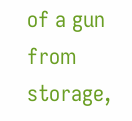of a gun from storage,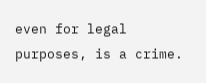even for legal purposes, is a crime.